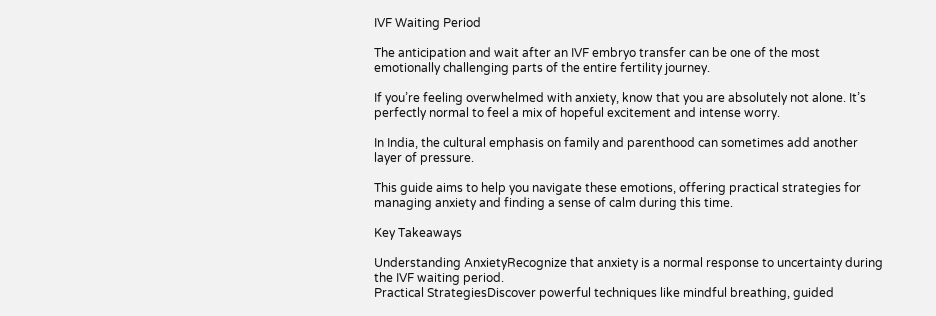IVF Waiting Period

The anticipation and wait after an IVF embryo transfer can be one of the most emotionally challenging parts of the entire fertility journey.

If you’re feeling overwhelmed with anxiety, know that you are absolutely not alone. It’s perfectly normal to feel a mix of hopeful excitement and intense worry.

In India, the cultural emphasis on family and parenthood can sometimes add another layer of pressure.

This guide aims to help you navigate these emotions, offering practical strategies for managing anxiety and finding a sense of calm during this time.

Key Takeaways

Understanding AnxietyRecognize that anxiety is a normal response to uncertainty during the IVF waiting period.
Practical StrategiesDiscover powerful techniques like mindful breathing, guided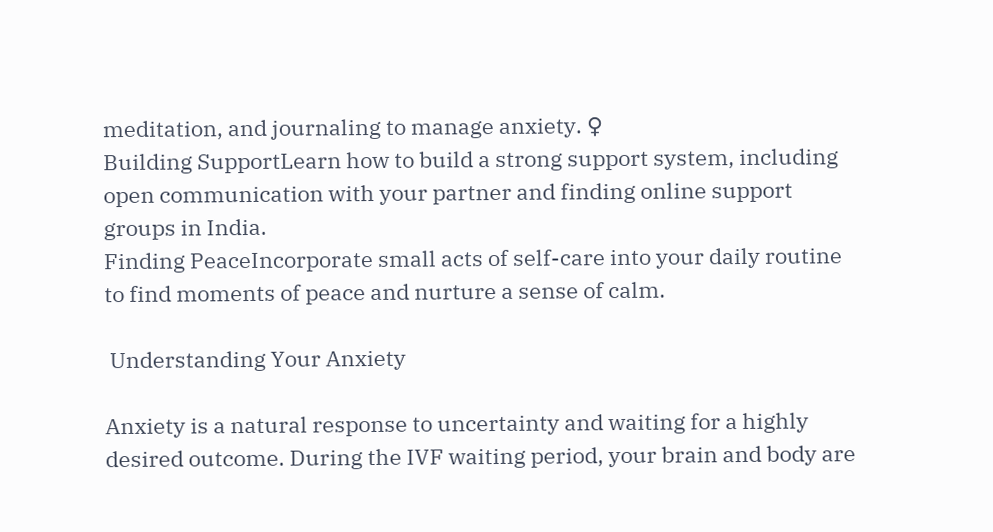meditation, and journaling to manage anxiety. ♀
Building SupportLearn how to build a strong support system, including open communication with your partner and finding online support groups in India.
Finding PeaceIncorporate small acts of self-care into your daily routine to find moments of peace and nurture a sense of calm.

 Understanding Your Anxiety

Anxiety is a natural response to uncertainty and waiting for a highly desired outcome. During the IVF waiting period, your brain and body are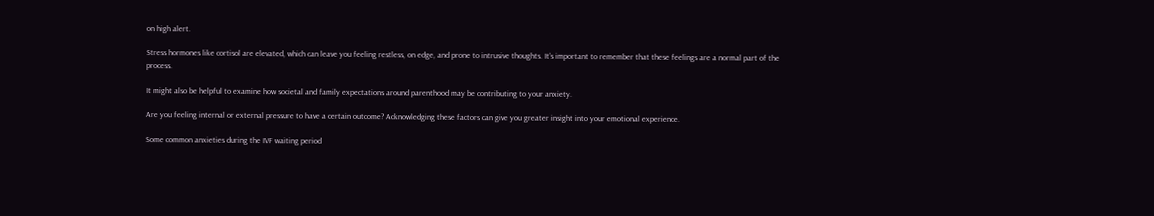on high alert.

Stress hormones like cortisol are elevated, which can leave you feeling restless, on edge, and prone to intrusive thoughts. It’s important to remember that these feelings are a normal part of the process.

It might also be helpful to examine how societal and family expectations around parenthood may be contributing to your anxiety.

Are you feeling internal or external pressure to have a certain outcome? Acknowledging these factors can give you greater insight into your emotional experience.

Some common anxieties during the IVF waiting period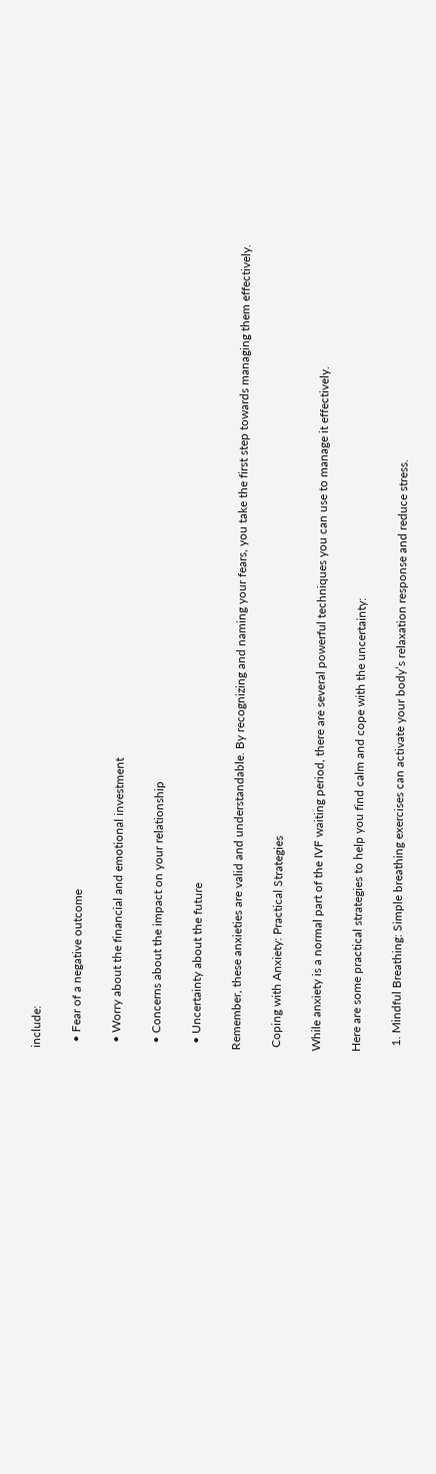include:

  • Fear of a negative outcome

  • Worry about the financial and emotional investment

  • Concerns about the impact on your relationship

  • Uncertainty about the future

Remember, these anxieties are valid and understandable. By recognizing and naming your fears, you take the first step towards managing them effectively.

 Coping with Anxiety: Practical Strategies

While anxiety is a normal part of the IVF waiting period, there are several powerful techniques you can use to manage it effectively.

Here are some practical strategies to help you find calm and cope with the uncertainty:

  1. Mindful Breathing: Simple breathing exercises can activate your body’s relaxation response and reduce stress.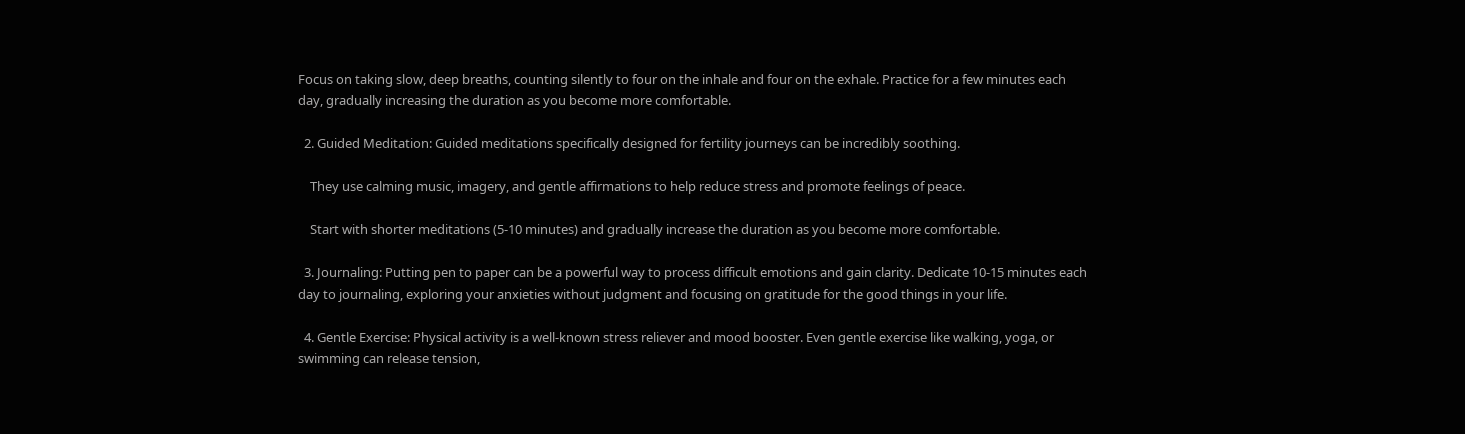Focus on taking slow, deep breaths, counting silently to four on the inhale and four on the exhale. Practice for a few minutes each day, gradually increasing the duration as you become more comfortable.

  2. Guided Meditation: Guided meditations specifically designed for fertility journeys can be incredibly soothing.

    They use calming music, imagery, and gentle affirmations to help reduce stress and promote feelings of peace.

    Start with shorter meditations (5-10 minutes) and gradually increase the duration as you become more comfortable.

  3. Journaling: Putting pen to paper can be a powerful way to process difficult emotions and gain clarity. Dedicate 10-15 minutes each day to journaling, exploring your anxieties without judgment and focusing on gratitude for the good things in your life.

  4. Gentle Exercise: Physical activity is a well-known stress reliever and mood booster. Even gentle exercise like walking, yoga, or swimming can release tension,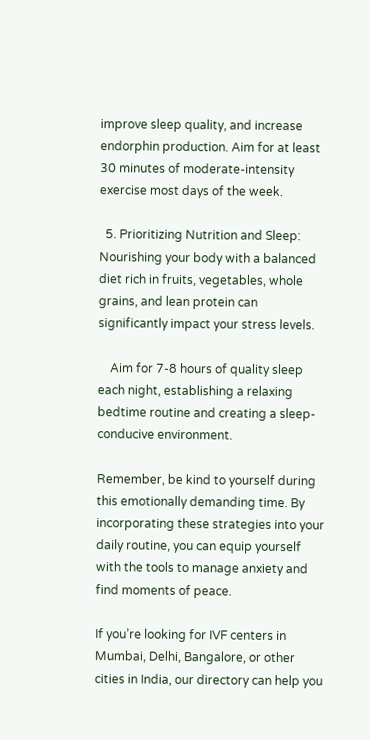improve sleep quality, and increase endorphin production. Aim for at least 30 minutes of moderate-intensity exercise most days of the week.

  5. Prioritizing Nutrition and Sleep: Nourishing your body with a balanced diet rich in fruits, vegetables, whole grains, and lean protein can significantly impact your stress levels.

    Aim for 7-8 hours of quality sleep each night, establishing a relaxing bedtime routine and creating a sleep-conducive environment.

Remember, be kind to yourself during this emotionally demanding time. By incorporating these strategies into your daily routine, you can equip yourself with the tools to manage anxiety and find moments of peace.

If you’re looking for IVF centers in Mumbai, Delhi, Bangalore, or other cities in India, our directory can help you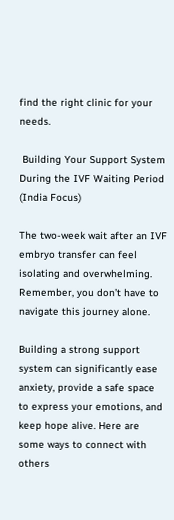find the right clinic for your needs.

 Building Your Support System During the IVF Waiting Period (India Focus)

The two-week wait after an IVF embryo transfer can feel isolating and overwhelming. Remember, you don’t have to navigate this journey alone.

Building a strong support system can significantly ease anxiety, provide a safe space to express your emotions, and keep hope alive. Here are some ways to connect with others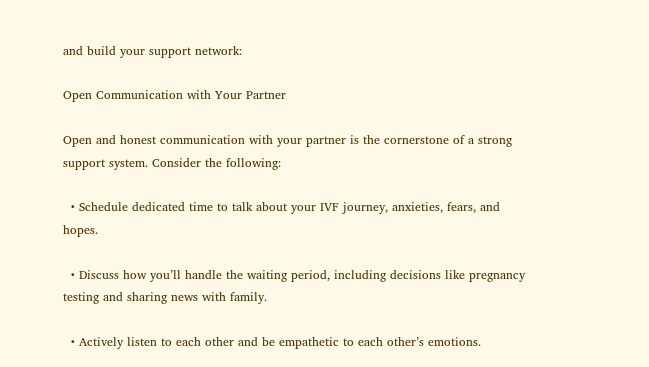and build your support network:

Open Communication with Your Partner

Open and honest communication with your partner is the cornerstone of a strong support system. Consider the following:

  • Schedule dedicated time to talk about your IVF journey, anxieties, fears, and hopes.

  • Discuss how you’ll handle the waiting period, including decisions like pregnancy testing and sharing news with family.

  • Actively listen to each other and be empathetic to each other’s emotions.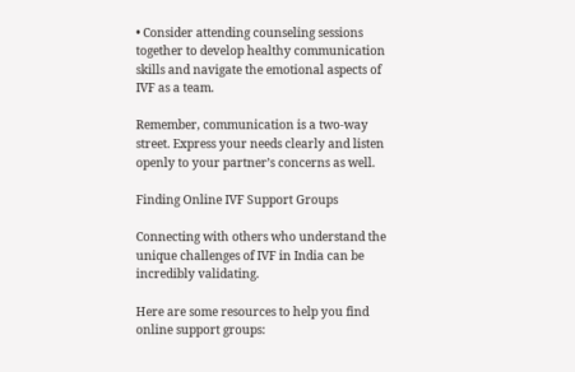• Consider attending counseling sessions together to develop healthy communication skills and navigate the emotional aspects of IVF as a team.

Remember, communication is a two-way street. Express your needs clearly and listen openly to your partner’s concerns as well.

Finding Online IVF Support Groups

Connecting with others who understand the unique challenges of IVF in India can be incredibly validating.

Here are some resources to help you find online support groups: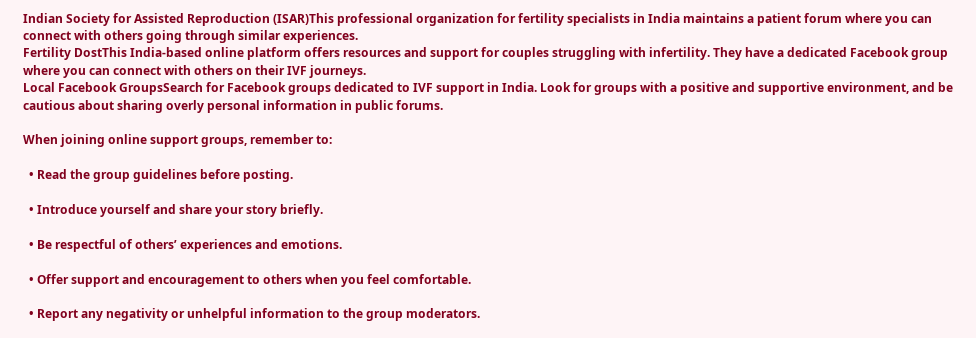Indian Society for Assisted Reproduction (ISAR)This professional organization for fertility specialists in India maintains a patient forum where you can connect with others going through similar experiences.
Fertility DostThis India-based online platform offers resources and support for couples struggling with infertility. They have a dedicated Facebook group where you can connect with others on their IVF journeys.
Local Facebook GroupsSearch for Facebook groups dedicated to IVF support in India. Look for groups with a positive and supportive environment, and be cautious about sharing overly personal information in public forums.

When joining online support groups, remember to:

  • Read the group guidelines before posting.

  • Introduce yourself and share your story briefly.

  • Be respectful of others’ experiences and emotions.

  • Offer support and encouragement to others when you feel comfortable.

  • Report any negativity or unhelpful information to the group moderators.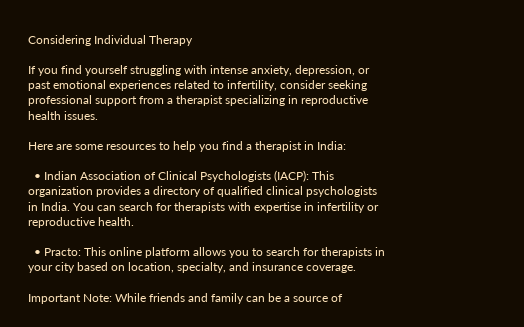Considering Individual Therapy

If you find yourself struggling with intense anxiety, depression, or past emotional experiences related to infertility, consider seeking professional support from a therapist specializing in reproductive health issues.

Here are some resources to help you find a therapist in India:

  • Indian Association of Clinical Psychologists (IACP): This organization provides a directory of qualified clinical psychologists in India. You can search for therapists with expertise in infertility or reproductive health.

  • Practo: This online platform allows you to search for therapists in your city based on location, specialty, and insurance coverage.

Important Note: While friends and family can be a source of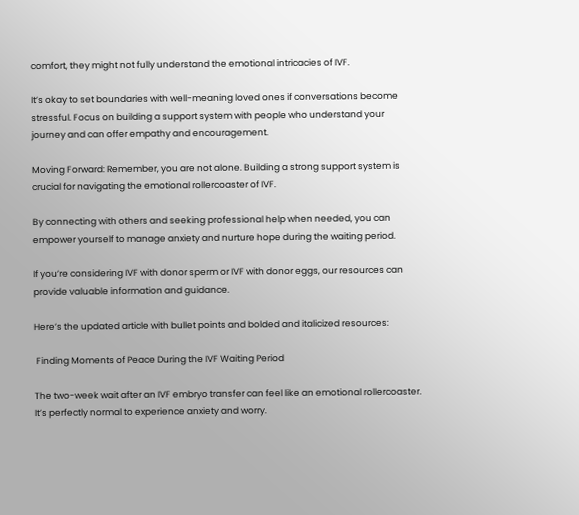comfort, they might not fully understand the emotional intricacies of IVF.

It’s okay to set boundaries with well-meaning loved ones if conversations become stressful. Focus on building a support system with people who understand your journey and can offer empathy and encouragement.

Moving Forward: Remember, you are not alone. Building a strong support system is crucial for navigating the emotional rollercoaster of IVF.

By connecting with others and seeking professional help when needed, you can empower yourself to manage anxiety and nurture hope during the waiting period.

If you’re considering IVF with donor sperm or IVF with donor eggs, our resources can provide valuable information and guidance.

Here’s the updated article with bullet points and bolded and italicized resources:

 Finding Moments of Peace During the IVF Waiting Period

The two-week wait after an IVF embryo transfer can feel like an emotional rollercoaster. It’s perfectly normal to experience anxiety and worry.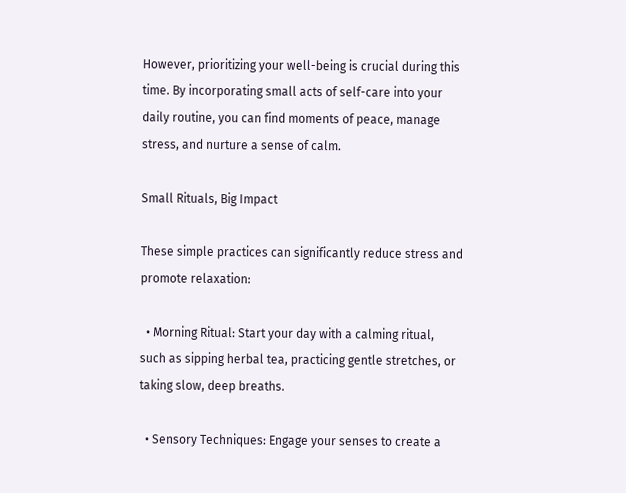However, prioritizing your well-being is crucial during this time. By incorporating small acts of self-care into your daily routine, you can find moments of peace, manage stress, and nurture a sense of calm.

Small Rituals, Big Impact

These simple practices can significantly reduce stress and promote relaxation:

  • Morning Ritual: Start your day with a calming ritual, such as sipping herbal tea, practicing gentle stretches, or taking slow, deep breaths.

  • Sensory Techniques: Engage your senses to create a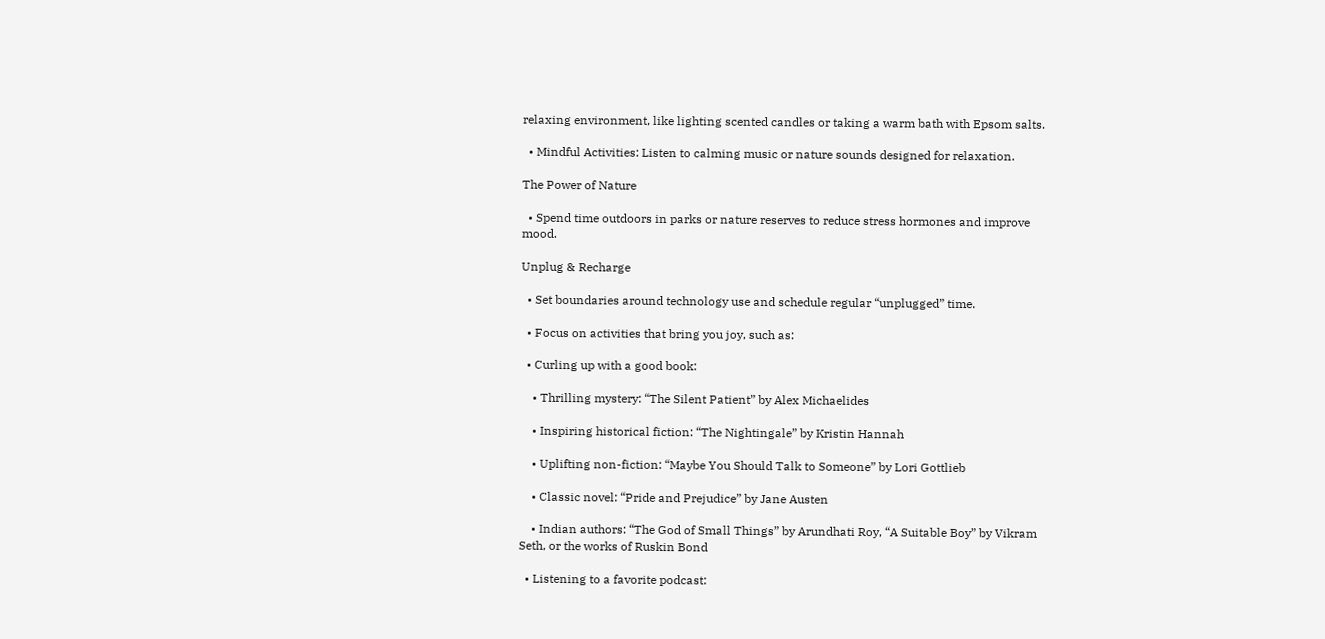relaxing environment, like lighting scented candles or taking a warm bath with Epsom salts.

  • Mindful Activities: Listen to calming music or nature sounds designed for relaxation.

The Power of Nature

  • Spend time outdoors in parks or nature reserves to reduce stress hormones and improve mood.

Unplug & Recharge

  • Set boundaries around technology use and schedule regular “unplugged” time.

  • Focus on activities that bring you joy, such as:

  • Curling up with a good book:

    • Thrilling mystery: “The Silent Patient” by Alex Michaelides

    • Inspiring historical fiction: “The Nightingale” by Kristin Hannah

    • Uplifting non-fiction: “Maybe You Should Talk to Someone” by Lori Gottlieb

    • Classic novel: “Pride and Prejudice” by Jane Austen

    • Indian authors: “The God of Small Things” by Arundhati Roy, “A Suitable Boy” by Vikram Seth, or the works of Ruskin Bond

  • Listening to a favorite podcast: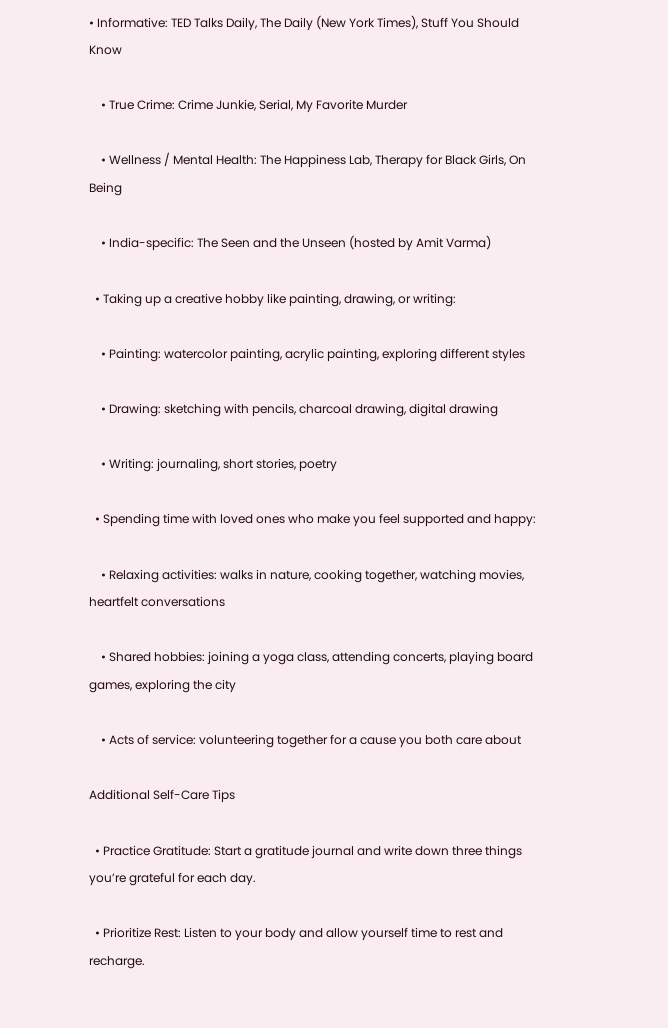• Informative: TED Talks Daily, The Daily (New York Times), Stuff You Should Know

    • True Crime: Crime Junkie, Serial, My Favorite Murder

    • Wellness / Mental Health: The Happiness Lab, Therapy for Black Girls, On Being

    • India-specific: The Seen and the Unseen (hosted by Amit Varma)

  • Taking up a creative hobby like painting, drawing, or writing:

    • Painting: watercolor painting, acrylic painting, exploring different styles

    • Drawing: sketching with pencils, charcoal drawing, digital drawing

    • Writing: journaling, short stories, poetry

  • Spending time with loved ones who make you feel supported and happy:

    • Relaxing activities: walks in nature, cooking together, watching movies, heartfelt conversations

    • Shared hobbies: joining a yoga class, attending concerts, playing board games, exploring the city

    • Acts of service: volunteering together for a cause you both care about

Additional Self-Care Tips

  • Practice Gratitude: Start a gratitude journal and write down three things you’re grateful for each day.

  • Prioritize Rest: Listen to your body and allow yourself time to rest and recharge.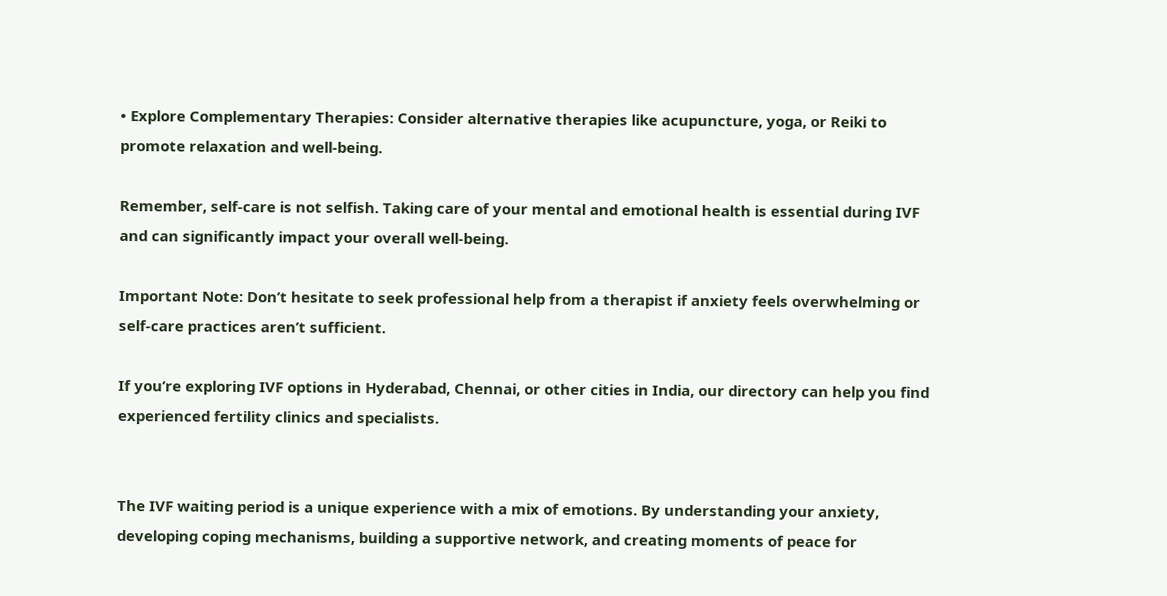• Explore Complementary Therapies: Consider alternative therapies like acupuncture, yoga, or Reiki to promote relaxation and well-being.

Remember, self-care is not selfish. Taking care of your mental and emotional health is essential during IVF and can significantly impact your overall well-being.

Important Note: Don’t hesitate to seek professional help from a therapist if anxiety feels overwhelming or self-care practices aren’t sufficient.

If you’re exploring IVF options in Hyderabad, Chennai, or other cities in India, our directory can help you find experienced fertility clinics and specialists.


The IVF waiting period is a unique experience with a mix of emotions. By understanding your anxiety, developing coping mechanisms, building a supportive network, and creating moments of peace for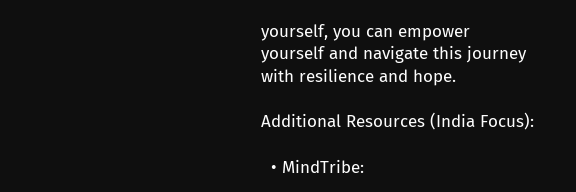yourself, you can empower yourself and navigate this journey with resilience and hope.

Additional Resources (India Focus):

  • MindTribe: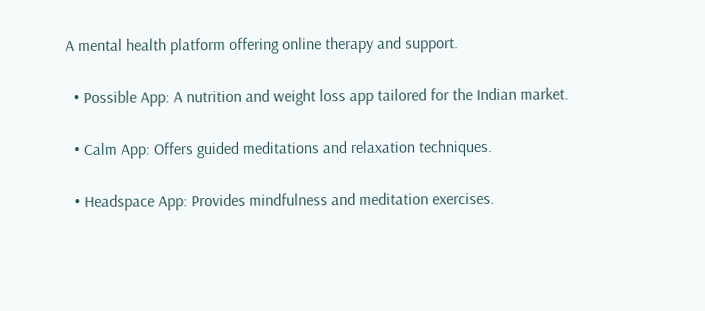A mental health platform offering online therapy and support.

  • Possible App: A nutrition and weight loss app tailored for the Indian market.

  • Calm App: Offers guided meditations and relaxation techniques.

  • Headspace App: Provides mindfulness and meditation exercises.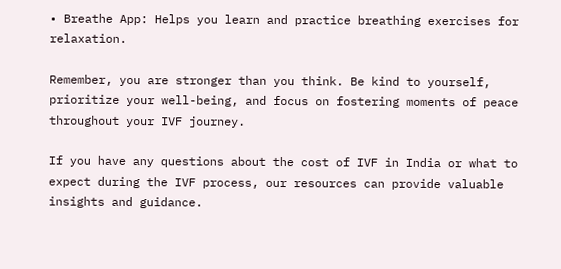• Breathe App: Helps you learn and practice breathing exercises for relaxation.

Remember, you are stronger than you think. Be kind to yourself, prioritize your well-being, and focus on fostering moments of peace throughout your IVF journey.

If you have any questions about the cost of IVF in India or what to expect during the IVF process, our resources can provide valuable insights and guidance.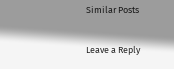Similar Posts

Leave a Reply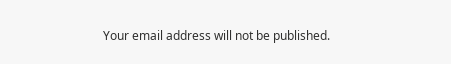Your email address will not be published.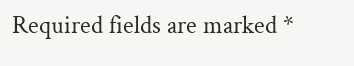Required fields are marked *